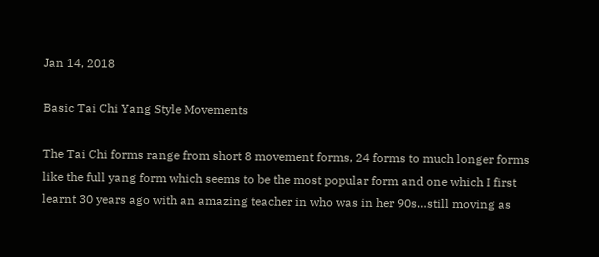Jan 14, 2018

Basic Tai Chi Yang Style Movements

The Tai Chi forms range from short 8 movement forms, 24 forms to much longer forms like the full yang form which seems to be the most popular form and one which I first learnt 30 years ago with an amazing teacher in who was in her 90s…still moving as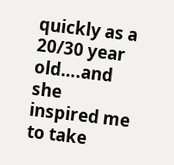quickly as a 20/30 year old….and she inspired me to take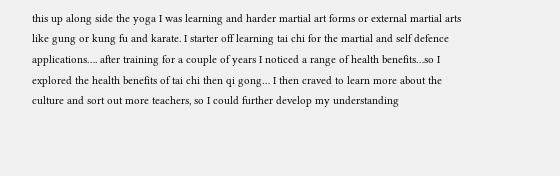this up along side the yoga I was learning and harder martial art forms or external martial arts like gung or kung fu and karate. I starter off learning tai chi for the martial and self defence applications…. after training for a couple of years I noticed a range of health benefits…so I explored the health benefits of tai chi then qi gong… I then craved to learn more about the culture and sort out more teachers, so I could further develop my understanding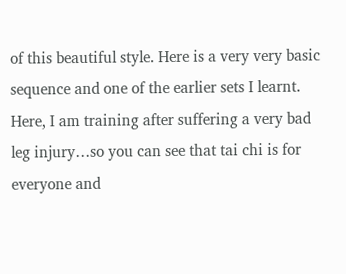of this beautiful style. Here is a very very basic sequence and one of the earlier sets I learnt. Here, I am training after suffering a very bad leg injury…so you can see that tai chi is for everyone and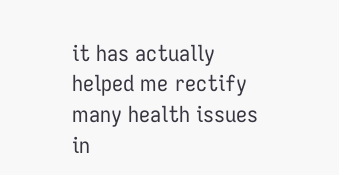it has actually helped me rectify many health issues in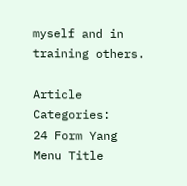myself and in training others.

Article Categories:
24 Form Yang
Menu Title